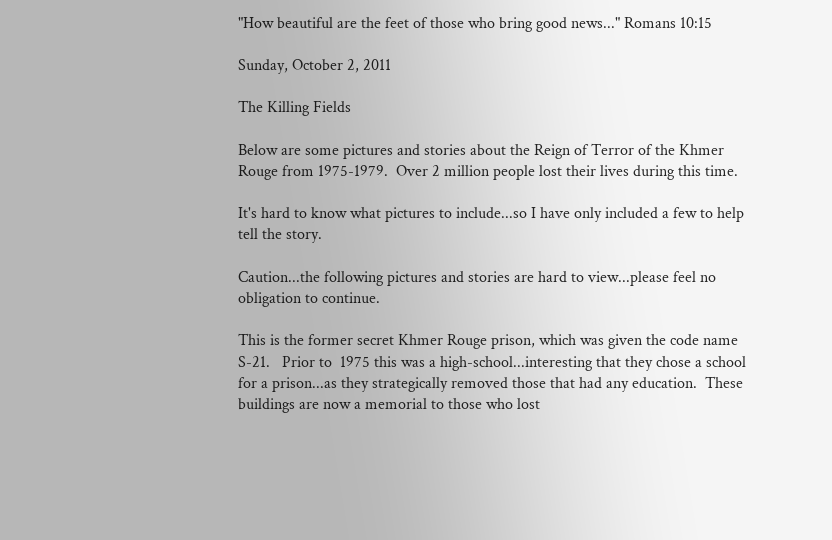"How beautiful are the feet of those who bring good news..." Romans 10:15

Sunday, October 2, 2011

The Killing Fields

Below are some pictures and stories about the Reign of Terror of the Khmer Rouge from 1975-1979.  Over 2 million people lost their lives during this time.

It's hard to know what pictures to include...so I have only included a few to help tell the story.

Caution...the following pictures and stories are hard to view...please feel no obligation to continue.

This is the former secret Khmer Rouge prison, which was given the code name S-21.   Prior to  1975 this was a high-school...interesting that they chose a school for a prison...as they strategically removed those that had any education.  These buildings are now a memorial to those who lost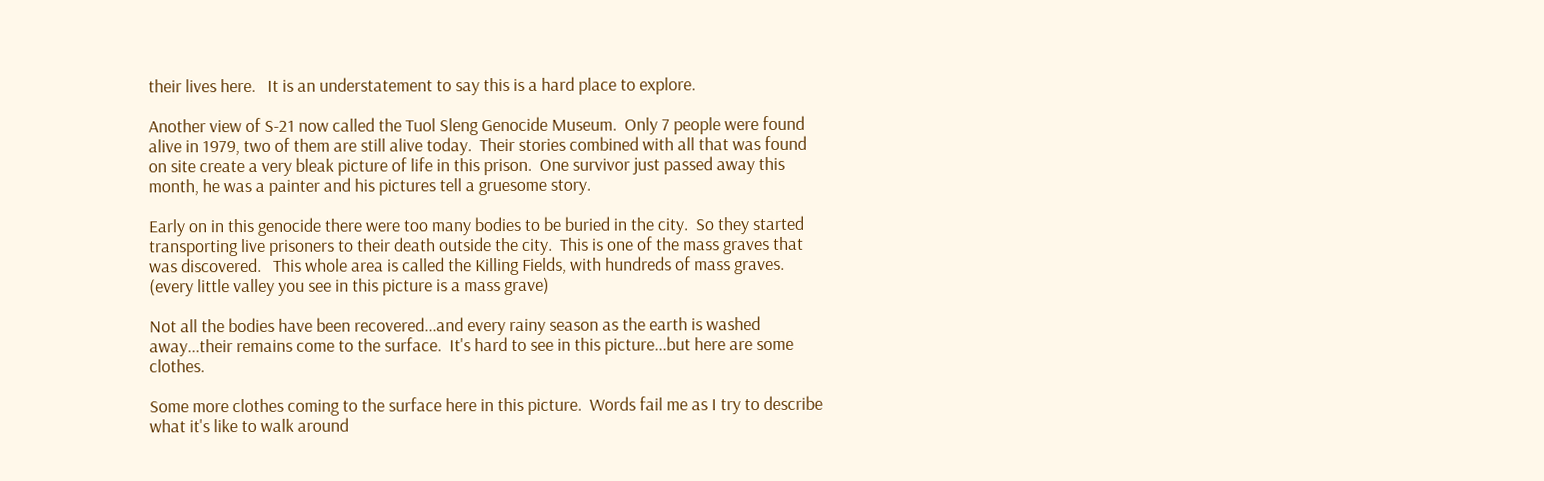their lives here.   It is an understatement to say this is a hard place to explore.

Another view of S-21 now called the Tuol Sleng Genocide Museum.  Only 7 people were found alive in 1979, two of them are still alive today.  Their stories combined with all that was found on site create a very bleak picture of life in this prison.  One survivor just passed away this month, he was a painter and his pictures tell a gruesome story.

Early on in this genocide there were too many bodies to be buried in the city.  So they started transporting live prisoners to their death outside the city.  This is one of the mass graves that was discovered.   This whole area is called the Killing Fields, with hundreds of mass graves. (every little valley you see in this picture is a mass grave)

Not all the bodies have been recovered...and every rainy season as the earth is washed away...their remains come to the surface.  It's hard to see in this picture...but here are some clothes.

Some more clothes coming to the surface here in this picture.  Words fail me as I try to describe what it's like to walk around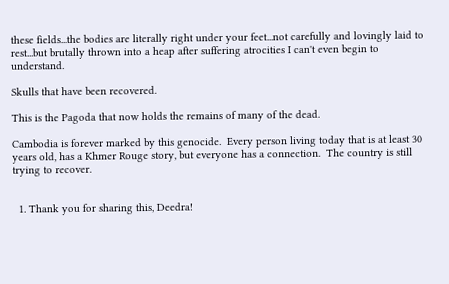these fields...the bodies are literally right under your feet...not carefully and lovingly laid to rest...but brutally thrown into a heap after suffering atrocities I can't even begin to understand.

Skulls that have been recovered.

This is the Pagoda that now holds the remains of many of the dead.

Cambodia is forever marked by this genocide.  Every person living today that is at least 30 years old, has a Khmer Rouge story, but everyone has a connection.  The country is still trying to recover.


  1. Thank you for sharing this, Deedra!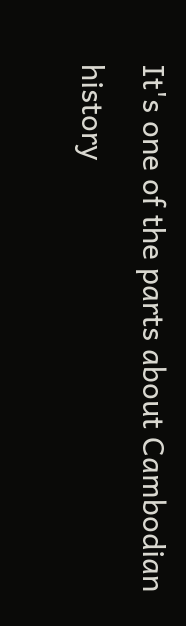It's one of the parts about Cambodian history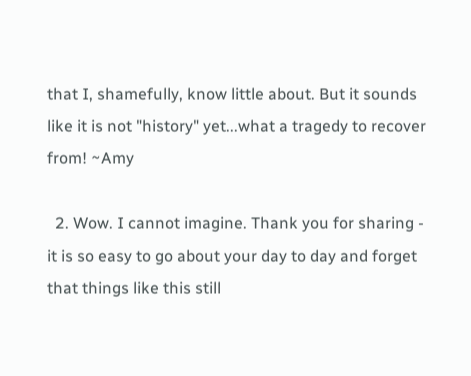that I, shamefully, know little about. But it sounds like it is not "history" yet...what a tragedy to recover from! ~Amy

  2. Wow. I cannot imagine. Thank you for sharing - it is so easy to go about your day to day and forget that things like this still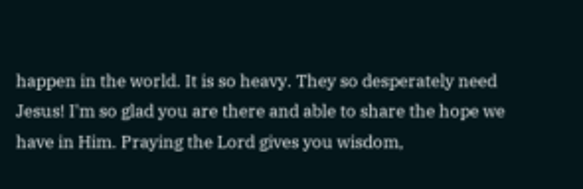happen in the world. It is so heavy. They so desperately need Jesus! I'm so glad you are there and able to share the hope we have in Him. Praying the Lord gives you wisdom,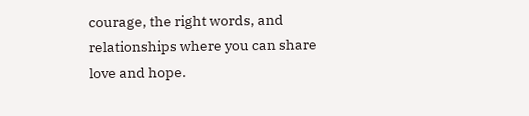courage, the right words, and relationships where you can share love and hope.